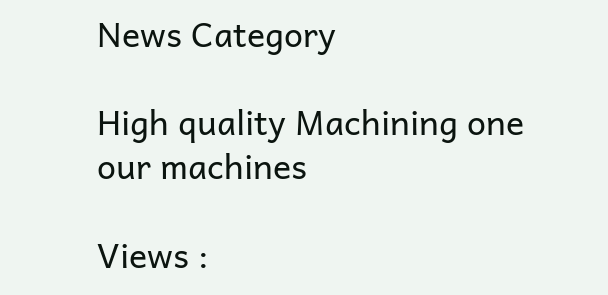News Category

High quality Machining one our machines

Views :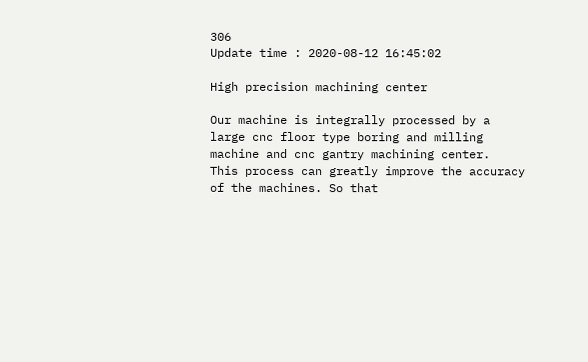306
Update time : 2020-08-12 16:45:02

High precision machining center

Our machine is integrally processed by a large cnc floor type boring and milling machine and cnc gantry machining center.
This process can greatly improve the accuracy of the machines. So that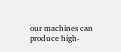our machines can produce high-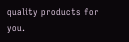quality products for you.